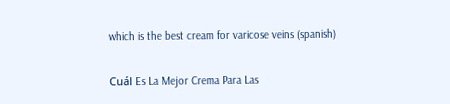which is the best cream for varicose veins (spanish)

Cuál Es La Mejor Crema Para Las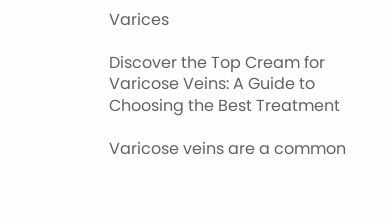Varices

Discover the Top Cream for Varicose Veins: A Guide to Choosing the Best Treatment

Varicose veins are a common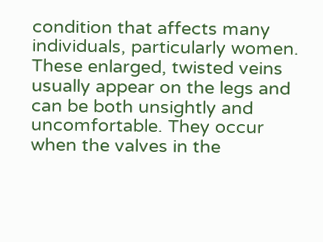condition that affects many individuals, particularly women. These enlarged, twisted veins usually appear on the legs and can be both unsightly and uncomfortable. They occur when the valves in the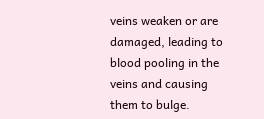veins weaken or are damaged, leading to blood pooling in the veins and causing them to bulge.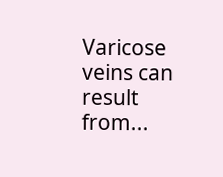Varicose veins can result from...